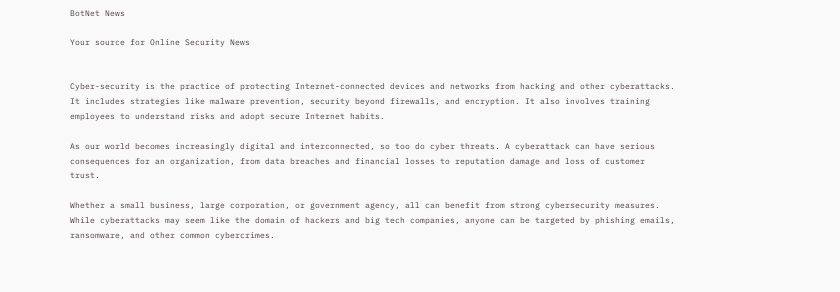BotNet News

Your source for Online Security News


Cyber-security is the practice of protecting Internet-connected devices and networks from hacking and other cyberattacks. It includes strategies like malware prevention, security beyond firewalls, and encryption. It also involves training employees to understand risks and adopt secure Internet habits.

As our world becomes increasingly digital and interconnected, so too do cyber threats. A cyberattack can have serious consequences for an organization, from data breaches and financial losses to reputation damage and loss of customer trust.

Whether a small business, large corporation, or government agency, all can benefit from strong cybersecurity measures. While cyberattacks may seem like the domain of hackers and big tech companies, anyone can be targeted by phishing emails, ransomware, and other common cybercrimes.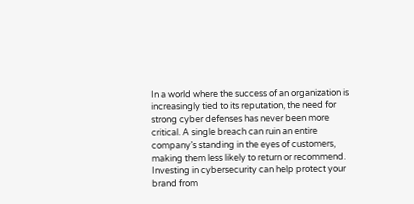In a world where the success of an organization is increasingly tied to its reputation, the need for strong cyber defenses has never been more critical. A single breach can ruin an entire company’s standing in the eyes of customers, making them less likely to return or recommend. Investing in cybersecurity can help protect your brand from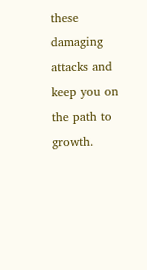these damaging attacks and keep you on the path to growth.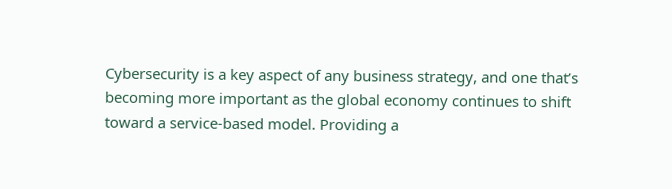Cybersecurity is a key aspect of any business strategy, and one that’s becoming more important as the global economy continues to shift toward a service-based model. Providing a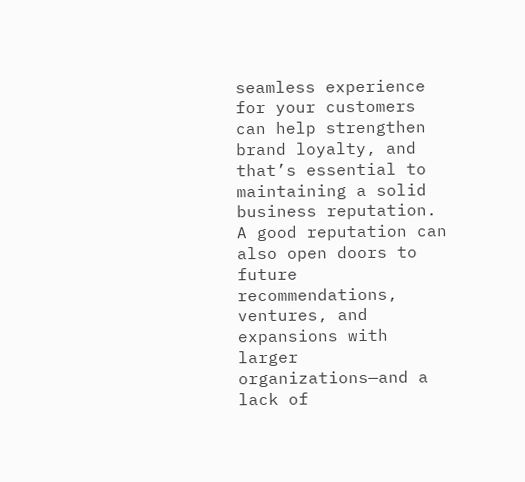seamless experience for your customers can help strengthen brand loyalty, and that’s essential to maintaining a solid business reputation. A good reputation can also open doors to future recommendations, ventures, and expansions with larger organizations—and a lack of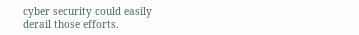cyber security could easily derail those efforts.